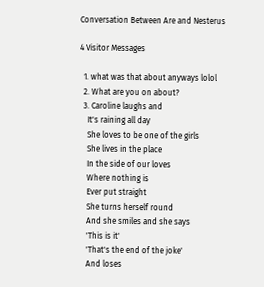Conversation Between Are and Nesterus

4 Visitor Messages

  1. what was that about anyways lolol
  2. What are you on about?
  3. Caroline laughs and
    It's raining all day
    She loves to be one of the girls
    She lives in the place
    In the side of our loves
    Where nothing is
    Ever put straight
    She turns herself round
    And she smiles and she says
    'This is it'
    'That's the end of the joke'
    And loses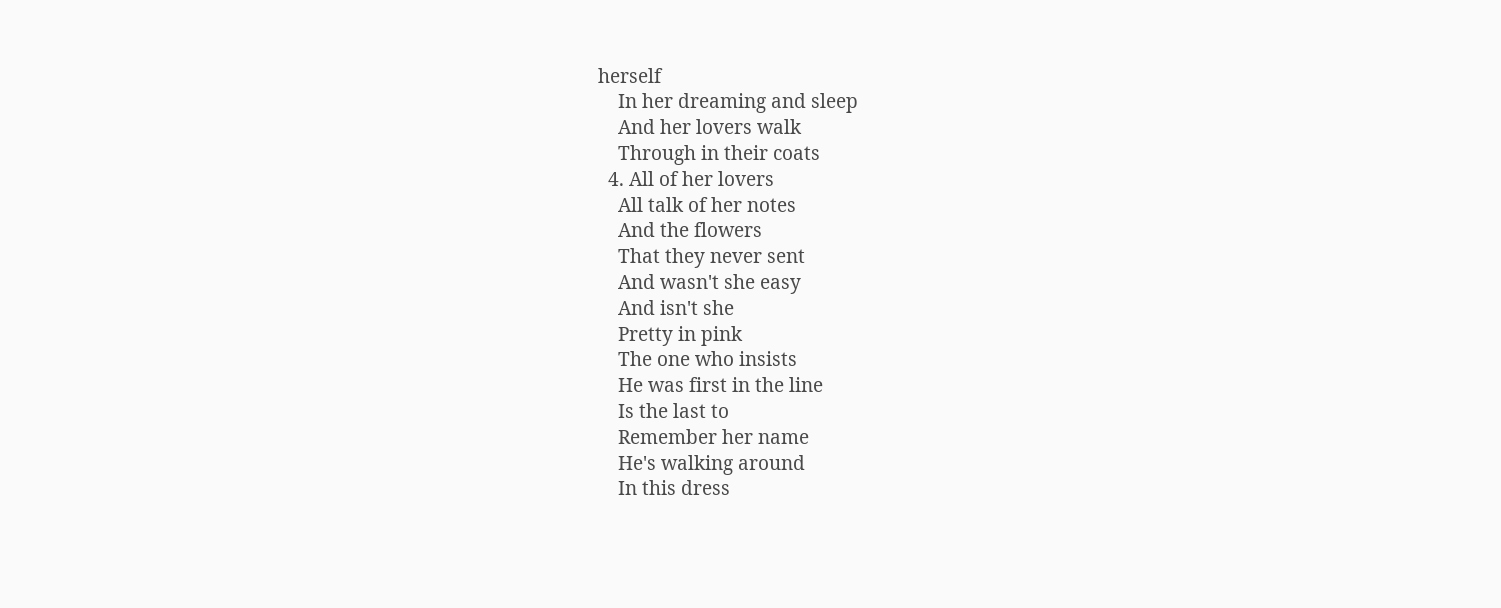herself
    In her dreaming and sleep
    And her lovers walk
    Through in their coats
  4. All of her lovers
    All talk of her notes
    And the flowers
    That they never sent
    And wasn't she easy
    And isn't she
    Pretty in pink
    The one who insists
    He was first in the line
    Is the last to
    Remember her name
    He's walking around
    In this dress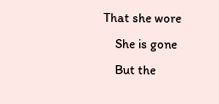That she wore
    She is gone
    But the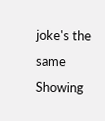joke's the same
Showing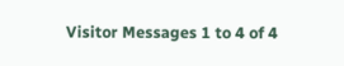Visitor Messages 1 to 4 of 4